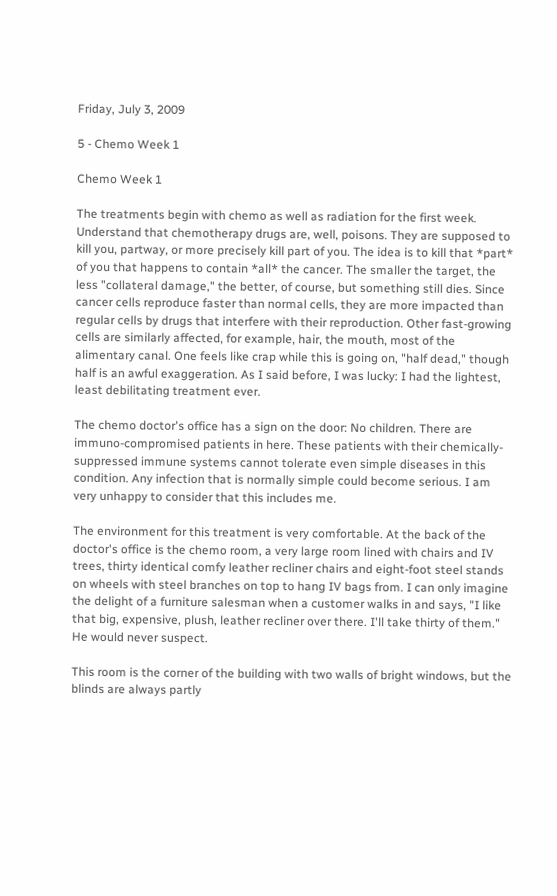Friday, July 3, 2009

5 - Chemo Week 1

Chemo Week 1

The treatments begin with chemo as well as radiation for the first week. Understand that chemotherapy drugs are, well, poisons. They are supposed to kill you, partway, or more precisely kill part of you. The idea is to kill that *part* of you that happens to contain *all* the cancer. The smaller the target, the less "collateral damage," the better, of course, but something still dies. Since cancer cells reproduce faster than normal cells, they are more impacted than regular cells by drugs that interfere with their reproduction. Other fast-growing cells are similarly affected, for example, hair, the mouth, most of the alimentary canal. One feels like crap while this is going on, "half dead," though half is an awful exaggeration. As I said before, I was lucky: I had the lightest, least debilitating treatment ever.

The chemo doctor's office has a sign on the door: No children. There are immuno-compromised patients in here. These patients with their chemically-suppressed immune systems cannot tolerate even simple diseases in this condition. Any infection that is normally simple could become serious. I am very unhappy to consider that this includes me.

The environment for this treatment is very comfortable. At the back of the doctor's office is the chemo room, a very large room lined with chairs and IV trees, thirty identical comfy leather recliner chairs and eight-foot steel stands on wheels with steel branches on top to hang IV bags from. I can only imagine the delight of a furniture salesman when a customer walks in and says, "I like that big, expensive, plush, leather recliner over there. I'll take thirty of them." He would never suspect.

This room is the corner of the building with two walls of bright windows, but the blinds are always partly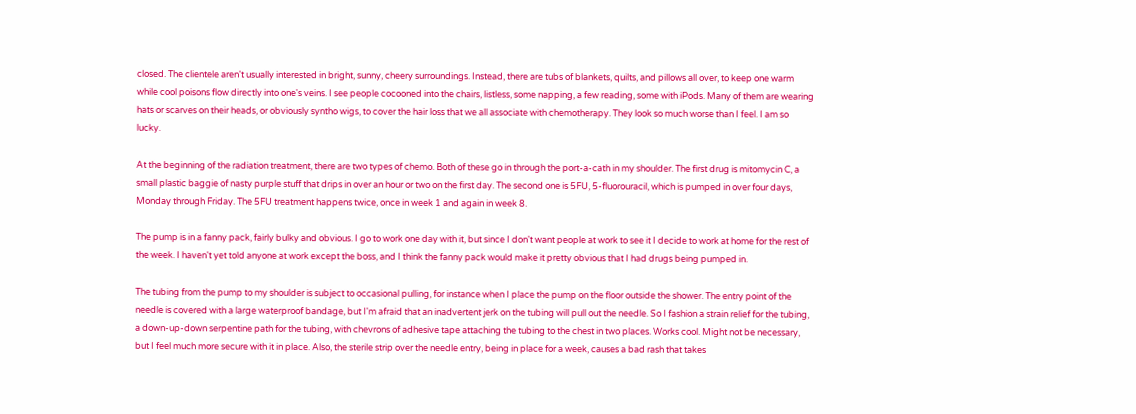closed. The clientele aren't usually interested in bright, sunny, cheery surroundings. Instead, there are tubs of blankets, quilts, and pillows all over, to keep one warm while cool poisons flow directly into one's veins. I see people cocooned into the chairs, listless, some napping, a few reading, some with iPods. Many of them are wearing hats or scarves on their heads, or obviously syntho wigs, to cover the hair loss that we all associate with chemotherapy. They look so much worse than I feel. I am so lucky.

At the beginning of the radiation treatment, there are two types of chemo. Both of these go in through the port-a-cath in my shoulder. The first drug is mitomycin C, a small plastic baggie of nasty purple stuff that drips in over an hour or two on the first day. The second one is 5FU, 5-fluorouracil, which is pumped in over four days, Monday through Friday. The 5FU treatment happens twice, once in week 1 and again in week 8.

The pump is in a fanny pack, fairly bulky and obvious. I go to work one day with it, but since I don't want people at work to see it I decide to work at home for the rest of the week. I haven't yet told anyone at work except the boss, and I think the fanny pack would make it pretty obvious that I had drugs being pumped in.

The tubing from the pump to my shoulder is subject to occasional pulling, for instance when I place the pump on the floor outside the shower. The entry point of the needle is covered with a large waterproof bandage, but I'm afraid that an inadvertent jerk on the tubing will pull out the needle. So I fashion a strain relief for the tubing, a down-up-down serpentine path for the tubing, with chevrons of adhesive tape attaching the tubing to the chest in two places. Works cool. Might not be necessary, but I feel much more secure with it in place. Also, the sterile strip over the needle entry, being in place for a week, causes a bad rash that takes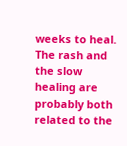weeks to heal. The rash and the slow healing are probably both related to the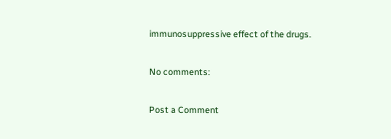immunosuppressive effect of the drugs.

No comments:

Post a Comment